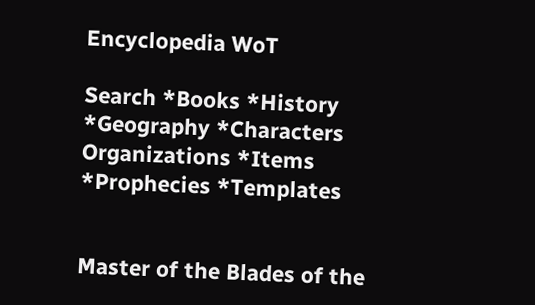Encyclopedia WoT

Search *Books *History *Geography *Characters
Organizations *Items *Prophecies *Templates


Master of the Blades of the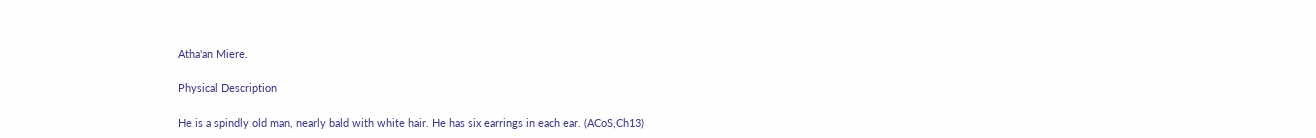Atha'an Miere.

Physical Description

He is a spindly old man, nearly bald with white hair. He has six earrings in each ear. (ACoS,Ch13)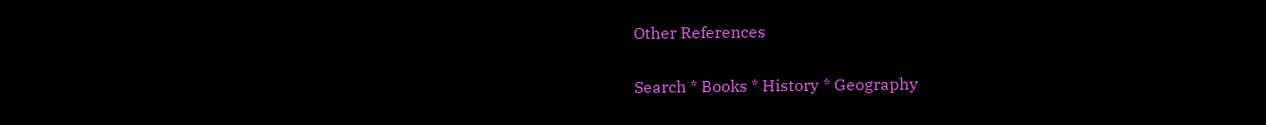Other References

Search * Books * History * Geography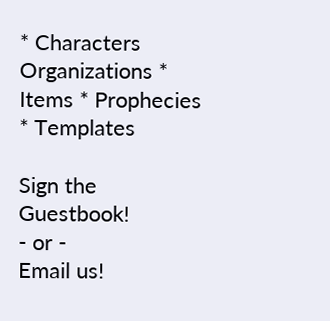* Characters
Organizations * Items * Prophecies * Templates

Sign the Guestbook!
- or -
Email us!